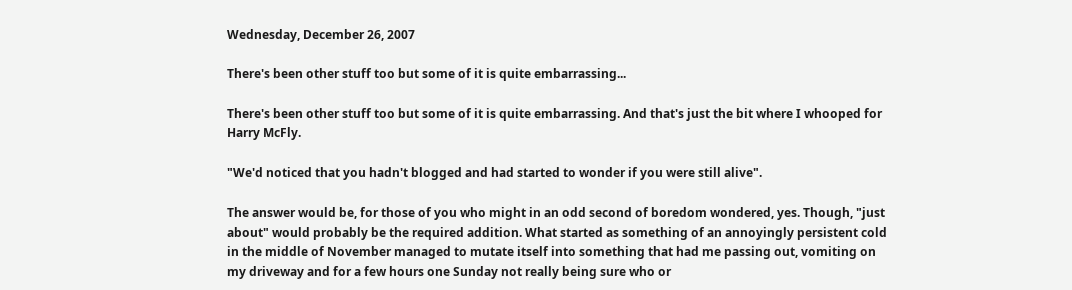Wednesday, December 26, 2007

There's been other stuff too but some of it is quite embarrassing...

There's been other stuff too but some of it is quite embarrassing. And that's just the bit where I whooped for Harry McFly.

"We'd noticed that you hadn't blogged and had started to wonder if you were still alive".

The answer would be, for those of you who might in an odd second of boredom wondered, yes. Though, "just about" would probably be the required addition. What started as something of an annoyingly persistent cold in the middle of November managed to mutate itself into something that had me passing out, vomiting on my driveway and for a few hours one Sunday not really being sure who or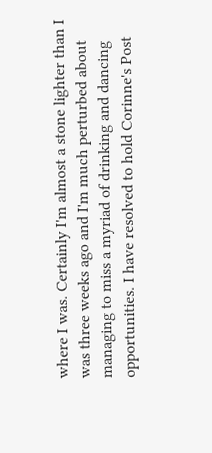where I was. Certainly I'm almost a stone lighter than I was three weeks ago and I'm much perturbed about managing to miss a myriad of drinking and dancing opportunities. I have resolved to hold Corinne's Post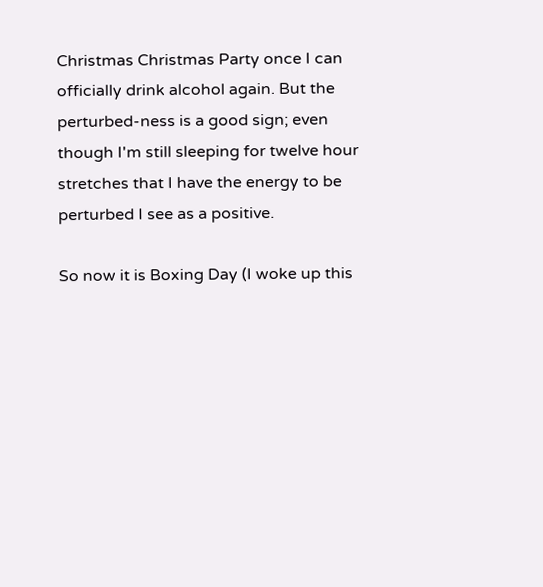Christmas Christmas Party once I can officially drink alcohol again. But the perturbed-ness is a good sign; even though I'm still sleeping for twelve hour stretches that I have the energy to be perturbed I see as a positive.

So now it is Boxing Day (I woke up this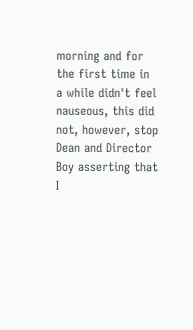morning and for the first time in a while didn't feel nauseous, this did not, however, stop Dean and Director Boy asserting that I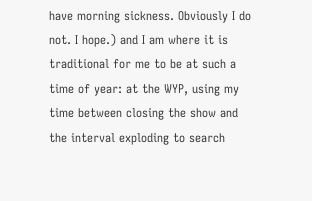have morning sickness. Obviously I do not. I hope.) and I am where it is traditional for me to be at such a time of year: at the WYP, using my time between closing the show and the interval exploding to search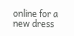online for a new dress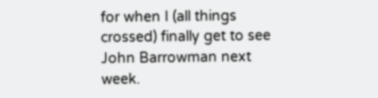for when I (all things crossed) finally get to see John Barrowman next week.